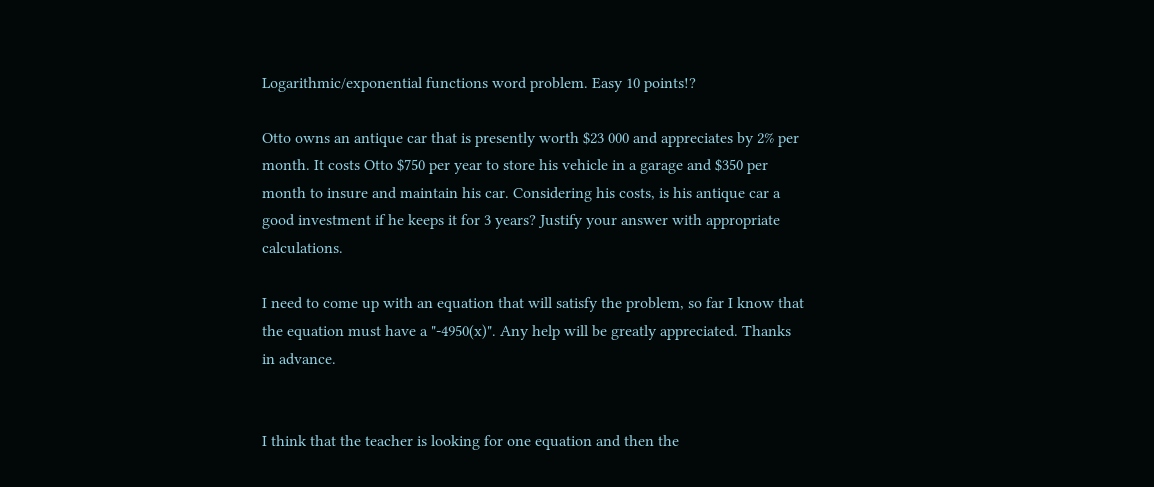Logarithmic/exponential functions word problem. Easy 10 points!?

Otto owns an antique car that is presently worth $23 000 and appreciates by 2% per month. It costs Otto $750 per year to store his vehicle in a garage and $350 per month to insure and maintain his car. Considering his costs, is his antique car a good investment if he keeps it for 3 years? Justify your answer with appropriate calculations.

I need to come up with an equation that will satisfy the problem, so far I know that the equation must have a "-4950(x)". Any help will be greatly appreciated. Thanks in advance.


I think that the teacher is looking for one equation and then the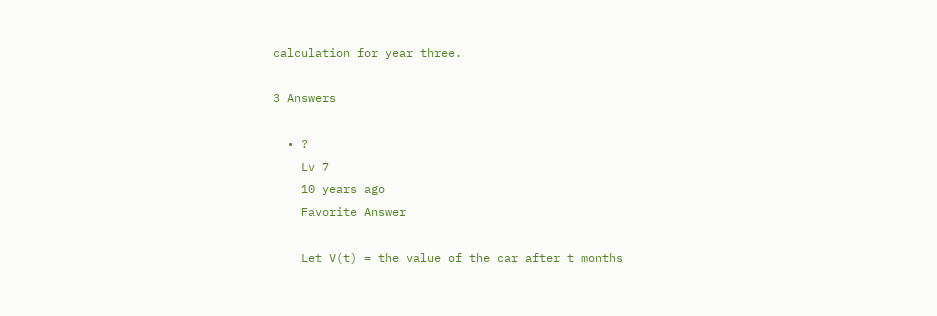calculation for year three.

3 Answers

  • ?
    Lv 7
    10 years ago
    Favorite Answer

    Let V(t) = the value of the car after t months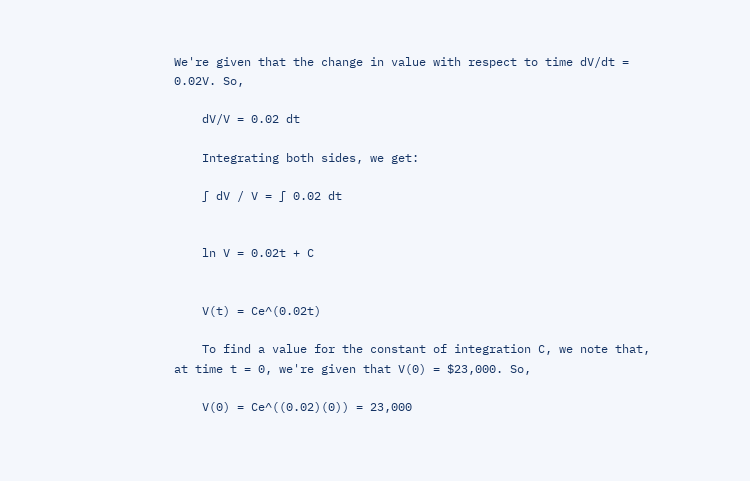We're given that the change in value with respect to time dV/dt = 0.02V. So,

    dV/V = 0.02 dt

    Integrating both sides, we get:

    ∫ dV / V = ∫ 0.02 dt


    ln V = 0.02t + C


    V(t) = Ce^(0.02t)

    To find a value for the constant of integration C, we note that, at time t = 0, we're given that V(0) = $23,000. So,

    V(0) = Ce^((0.02)(0)) = 23,000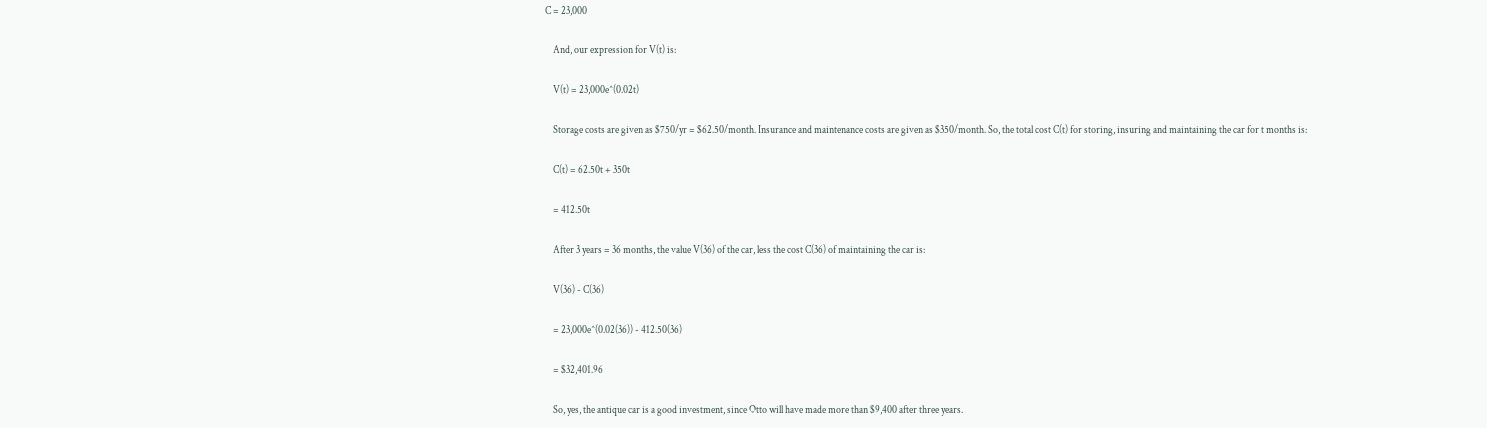C = 23,000

    And, our expression for V(t) is:

    V(t) = 23,000e^(0.02t)

    Storage costs are given as $750/yr = $62.50/month. Insurance and maintenance costs are given as $350/month. So, the total cost C(t) for storing, insuring and maintaining the car for t months is:

    C(t) = 62.50t + 350t

    = 412.50t

    After 3 years = 36 months, the value V(36) of the car, less the cost C(36) of maintaining the car is:

    V(36) - C(36)

    = 23,000e^(0.02(36)) - 412.50(36)

    = $32,401.96

    So, yes, the antique car is a good investment, since Otto will have made more than $9,400 after three years.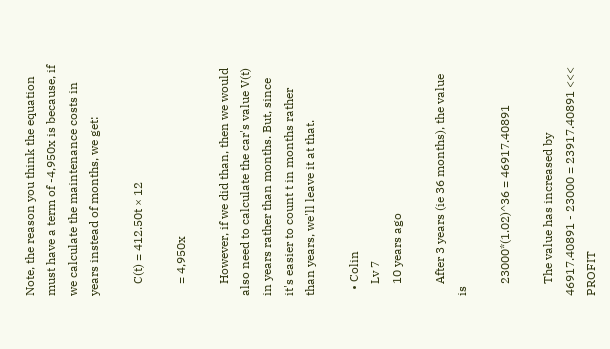Note, the reason you think the equation must have a term of -4,950x is because, if we calculate the maintenance costs in years instead of months, we get:

    C(t) = 412.50t × 12

    = 4,950x

    However, if we did than, then we would also need to calculate the car's value V(t) in years rather than months. But, since it's easier to count t in months rather than years, we'll leave it at that.

  • Colin
    Lv 7
    10 years ago

    After 3 years (ie 36 months), the value is

    23000*(1.02)^36 = 46917.40891

    The value has increased by 46917.40891 - 23000 = 23917.40891 <<< PROFIT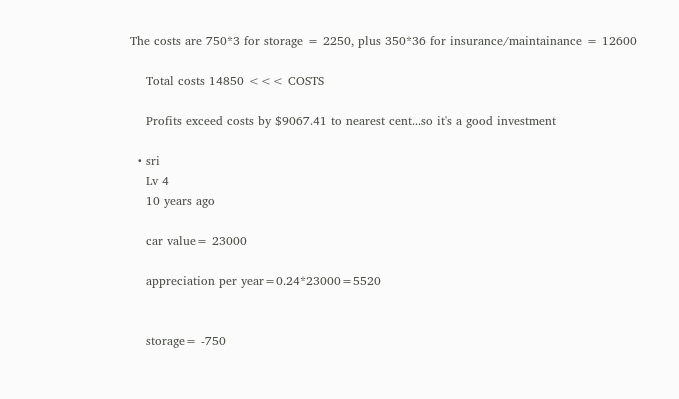The costs are 750*3 for storage = 2250, plus 350*36 for insurance/maintainance = 12600

    Total costs 14850 <<< COSTS

    Profits exceed costs by $9067.41 to nearest cent...so it's a good investment

  • sri
    Lv 4
    10 years ago

    car value= 23000

    appreciation per year=0.24*23000=5520


    storage= -750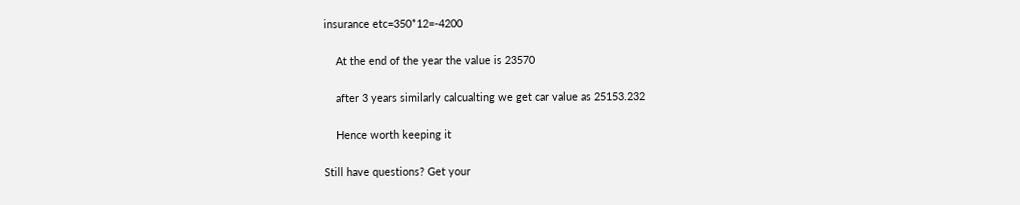insurance etc=350*12=-4200

    At the end of the year the value is 23570

    after 3 years similarly calcualting we get car value as 25153.232

    Hence worth keeping it

Still have questions? Get your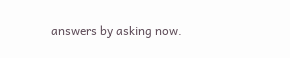answers by asking now.